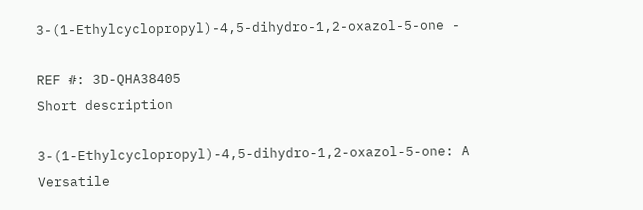3-(1-Ethylcyclopropyl)-4,5-dihydro-1,2-oxazol-5-one -

REF #: 3D-QHA38405
Short description

3-(1-Ethylcyclopropyl)-4,5-dihydro-1,2-oxazol-5-one: A Versatile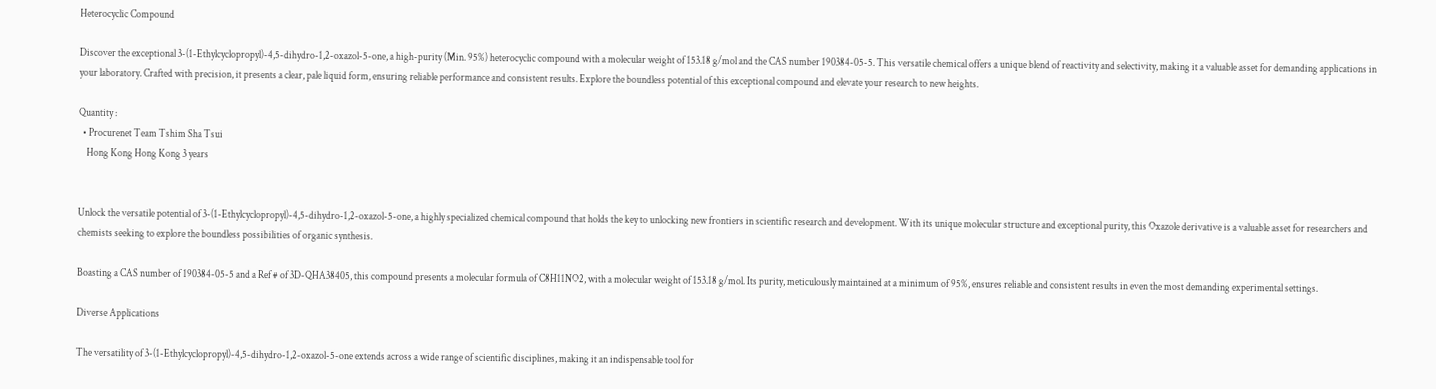Heterocyclic Compound

Discover the exceptional 3-(1-Ethylcyclopropyl)-4,5-dihydro-1,2-oxazol-5-one, a high-purity (Min. 95%) heterocyclic compound with a molecular weight of 153.18 g/mol and the CAS number 190384-05-5. This versatile chemical offers a unique blend of reactivity and selectivity, making it a valuable asset for demanding applications in your laboratory. Crafted with precision, it presents a clear, pale liquid form, ensuring reliable performance and consistent results. Explore the boundless potential of this exceptional compound and elevate your research to new heights.

Quantity :
  • Procurenet Team Tshim Sha Tsui
    Hong Kong Hong Kong 3 years


Unlock the versatile potential of 3-(1-Ethylcyclopropyl)-4,5-dihydro-1,2-oxazol-5-one, a highly specialized chemical compound that holds the key to unlocking new frontiers in scientific research and development. With its unique molecular structure and exceptional purity, this Oxazole derivative is a valuable asset for researchers and chemists seeking to explore the boundless possibilities of organic synthesis.

Boasting a CAS number of 190384-05-5 and a Ref # of 3D-QHA38405, this compound presents a molecular formula of C8H11NO2, with a molecular weight of 153.18 g/mol. Its purity, meticulously maintained at a minimum of 95%, ensures reliable and consistent results in even the most demanding experimental settings.

Diverse Applications

The versatility of 3-(1-Ethylcyclopropyl)-4,5-dihydro-1,2-oxazol-5-one extends across a wide range of scientific disciplines, making it an indispensable tool for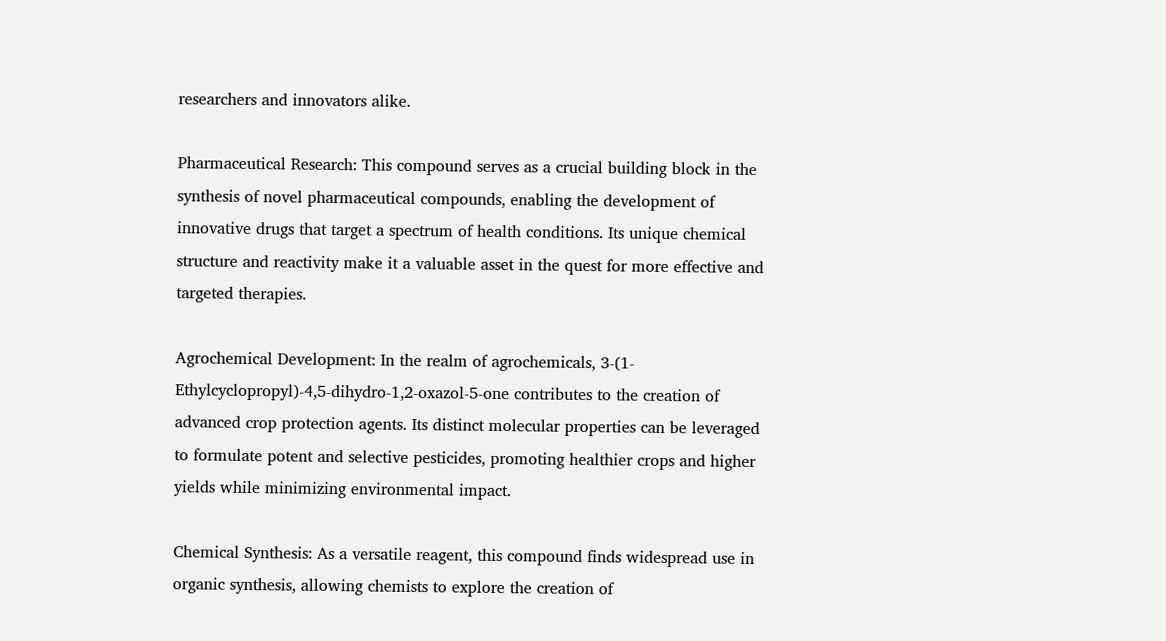researchers and innovators alike.

Pharmaceutical Research: This compound serves as a crucial building block in the synthesis of novel pharmaceutical compounds, enabling the development of innovative drugs that target a spectrum of health conditions. Its unique chemical structure and reactivity make it a valuable asset in the quest for more effective and targeted therapies.

Agrochemical Development: In the realm of agrochemicals, 3-(1-Ethylcyclopropyl)-4,5-dihydro-1,2-oxazol-5-one contributes to the creation of advanced crop protection agents. Its distinct molecular properties can be leveraged to formulate potent and selective pesticides, promoting healthier crops and higher yields while minimizing environmental impact.

Chemical Synthesis: As a versatile reagent, this compound finds widespread use in organic synthesis, allowing chemists to explore the creation of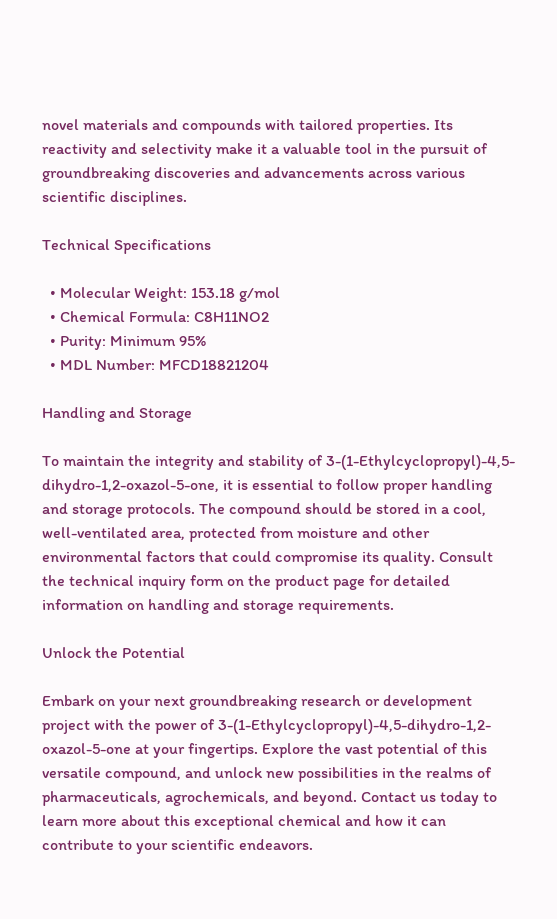novel materials and compounds with tailored properties. Its reactivity and selectivity make it a valuable tool in the pursuit of groundbreaking discoveries and advancements across various scientific disciplines.

Technical Specifications

  • Molecular Weight: 153.18 g/mol
  • Chemical Formula: C8H11NO2
  • Purity: Minimum 95%
  • MDL Number: MFCD18821204

Handling and Storage

To maintain the integrity and stability of 3-(1-Ethylcyclopropyl)-4,5-dihydro-1,2-oxazol-5-one, it is essential to follow proper handling and storage protocols. The compound should be stored in a cool, well-ventilated area, protected from moisture and other environmental factors that could compromise its quality. Consult the technical inquiry form on the product page for detailed information on handling and storage requirements.

Unlock the Potential

Embark on your next groundbreaking research or development project with the power of 3-(1-Ethylcyclopropyl)-4,5-dihydro-1,2-oxazol-5-one at your fingertips. Explore the vast potential of this versatile compound, and unlock new possibilities in the realms of pharmaceuticals, agrochemicals, and beyond. Contact us today to learn more about this exceptional chemical and how it can contribute to your scientific endeavors.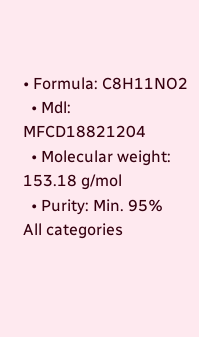• Formula: C8H11NO2
  • Mdl: MFCD18821204
  • Molecular weight: 153.18 g/mol
  • Purity: Min. 95%
All categories